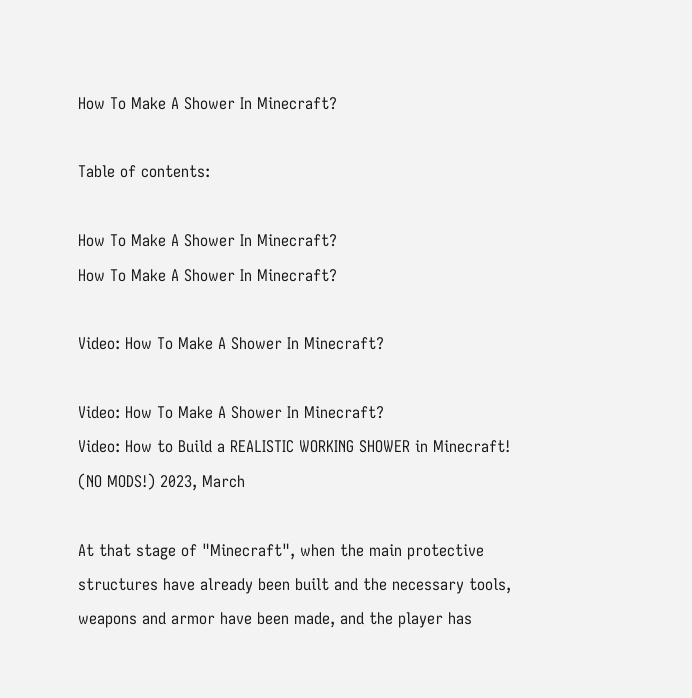How To Make A Shower In Minecraft?

Table of contents:

How To Make A Shower In Minecraft?
How To Make A Shower In Minecraft?

Video: How To Make A Shower In Minecraft?

Video: How To Make A Shower In Minecraft?
Video: How to Build a REALISTIC WORKING SHOWER in Minecraft! (NO MODS!) 2023, March

At that stage of "Minecraft", when the main protective structures have already been built and the necessary tools, weapons and armor have been made, and the player has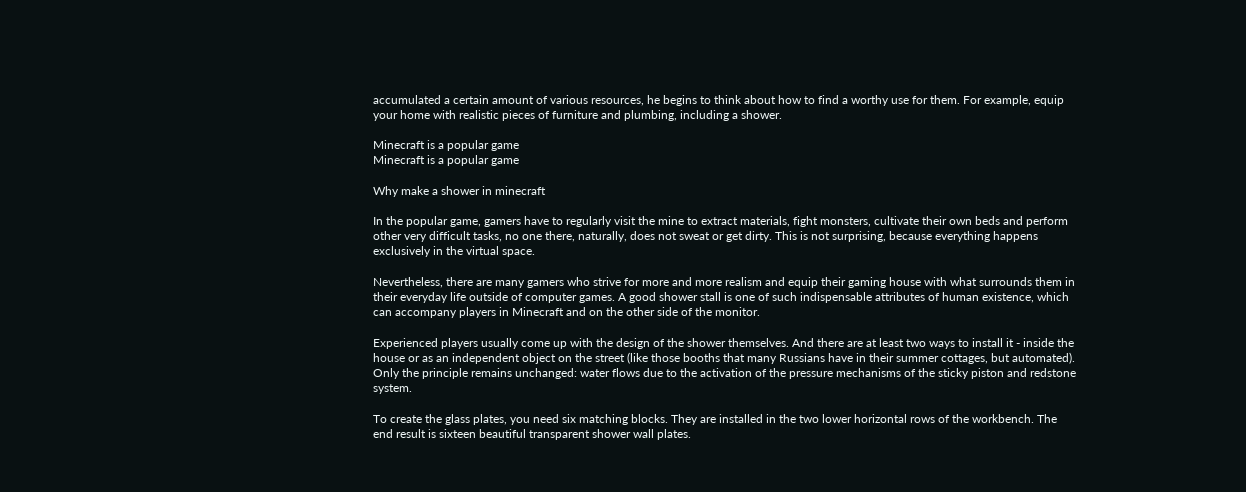accumulated a certain amount of various resources, he begins to think about how to find a worthy use for them. For example, equip your home with realistic pieces of furniture and plumbing, including a shower.

Minecraft is a popular game
Minecraft is a popular game

Why make a shower in minecraft

In the popular game, gamers have to regularly visit the mine to extract materials, fight monsters, cultivate their own beds and perform other very difficult tasks, no one there, naturally, does not sweat or get dirty. This is not surprising, because everything happens exclusively in the virtual space.

Nevertheless, there are many gamers who strive for more and more realism and equip their gaming house with what surrounds them in their everyday life outside of computer games. A good shower stall is one of such indispensable attributes of human existence, which can accompany players in Minecraft and on the other side of the monitor.

Experienced players usually come up with the design of the shower themselves. And there are at least two ways to install it - inside the house or as an independent object on the street (like those booths that many Russians have in their summer cottages, but automated). Only the principle remains unchanged: water flows due to the activation of the pressure mechanisms of the sticky piston and redstone system.

To create the glass plates, you need six matching blocks. They are installed in the two lower horizontal rows of the workbench. The end result is sixteen beautiful transparent shower wall plates.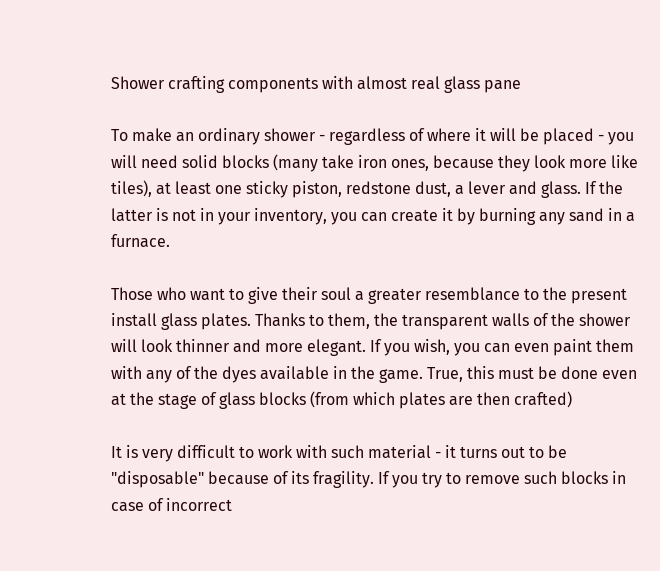Shower crafting components with almost real glass pane

To make an ordinary shower - regardless of where it will be placed - you will need solid blocks (many take iron ones, because they look more like tiles), at least one sticky piston, redstone dust, a lever and glass. If the latter is not in your inventory, you can create it by burning any sand in a furnace.

Those who want to give their soul a greater resemblance to the present install glass plates. Thanks to them, the transparent walls of the shower will look thinner and more elegant. If you wish, you can even paint them with any of the dyes available in the game. True, this must be done even at the stage of glass blocks (from which plates are then crafted)

It is very difficult to work with such material - it turns out to be "disposable" because of its fragility. If you try to remove such blocks in case of incorrect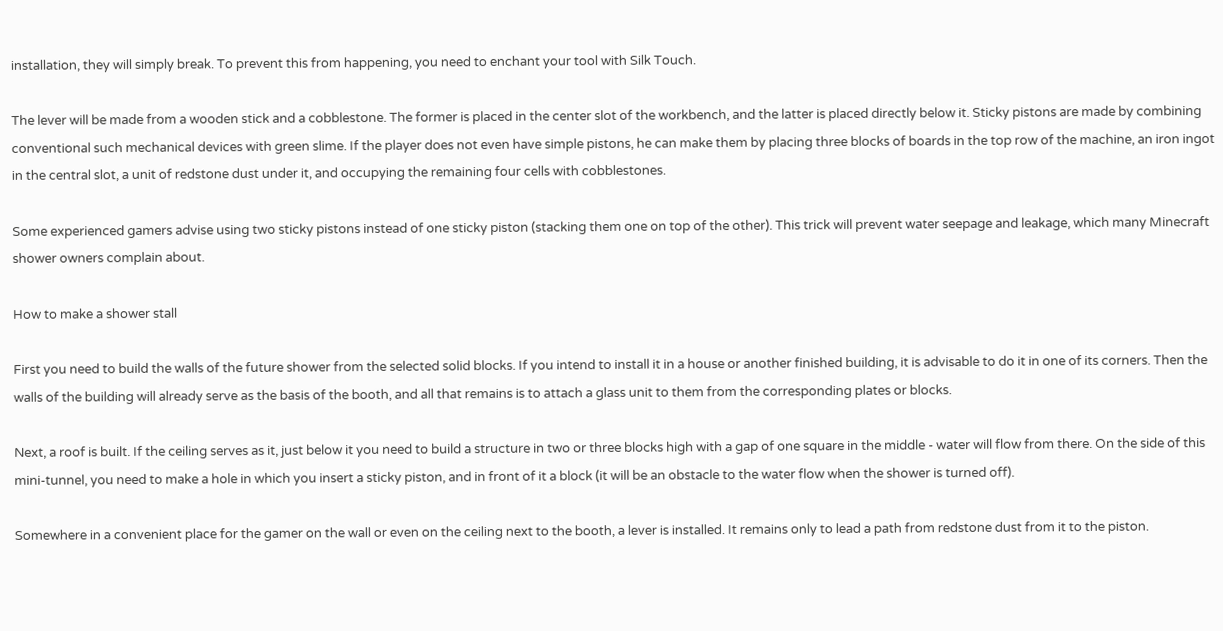installation, they will simply break. To prevent this from happening, you need to enchant your tool with Silk Touch.

The lever will be made from a wooden stick and a cobblestone. The former is placed in the center slot of the workbench, and the latter is placed directly below it. Sticky pistons are made by combining conventional such mechanical devices with green slime. If the player does not even have simple pistons, he can make them by placing three blocks of boards in the top row of the machine, an iron ingot in the central slot, a unit of redstone dust under it, and occupying the remaining four cells with cobblestones.

Some experienced gamers advise using two sticky pistons instead of one sticky piston (stacking them one on top of the other). This trick will prevent water seepage and leakage, which many Minecraft shower owners complain about.

How to make a shower stall

First you need to build the walls of the future shower from the selected solid blocks. If you intend to install it in a house or another finished building, it is advisable to do it in one of its corners. Then the walls of the building will already serve as the basis of the booth, and all that remains is to attach a glass unit to them from the corresponding plates or blocks.

Next, a roof is built. If the ceiling serves as it, just below it you need to build a structure in two or three blocks high with a gap of one square in the middle - water will flow from there. On the side of this mini-tunnel, you need to make a hole in which you insert a sticky piston, and in front of it a block (it will be an obstacle to the water flow when the shower is turned off).

Somewhere in a convenient place for the gamer on the wall or even on the ceiling next to the booth, a lever is installed. It remains only to lead a path from redstone dust from it to the piston.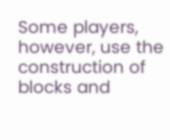Some players, however, use the construction of blocks and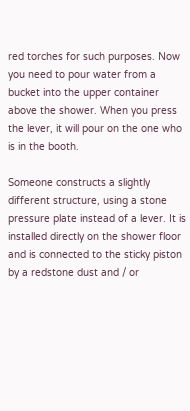red torches for such purposes. Now you need to pour water from a bucket into the upper container above the shower. When you press the lever, it will pour on the one who is in the booth.

Someone constructs a slightly different structure, using a stone pressure plate instead of a lever. It is installed directly on the shower floor and is connected to the sticky piston by a redstone dust and / or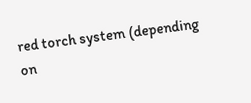red torch system (depending on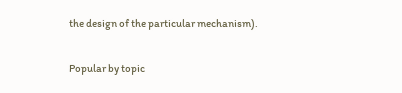the design of the particular mechanism).

Popular by topic